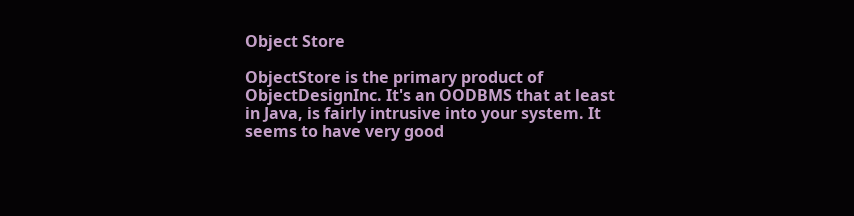Object Store

ObjectStore is the primary product of ObjectDesignInc. It's an OODBMS that at least in Java, is fairly intrusive into your system. It seems to have very good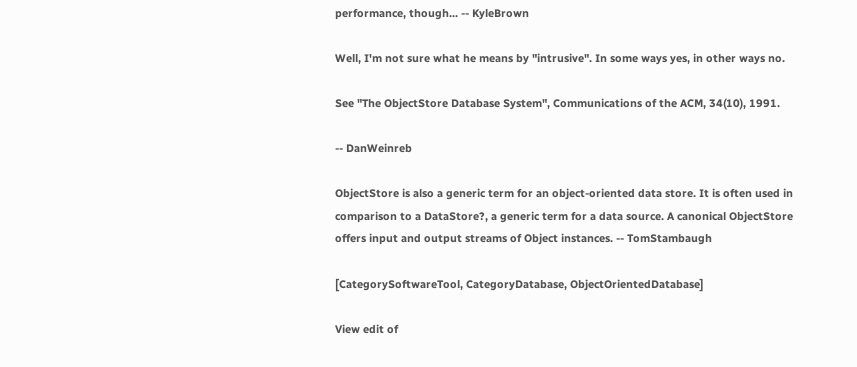performance, though... -- KyleBrown

Well, I'm not sure what he means by "intrusive". In some ways yes, in other ways no.

See "The ObjectStore Database System", Communications of the ACM, 34(10), 1991.

-- DanWeinreb

ObjectStore is also a generic term for an object-oriented data store. It is often used in comparison to a DataStore?, a generic term for a data source. A canonical ObjectStore offers input and output streams of Object instances. -- TomStambaugh

[CategorySoftwareTool, CategoryDatabase, ObjectOrientedDatabase]

View edit of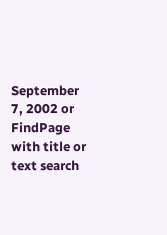September 7, 2002 or FindPage with title or text search